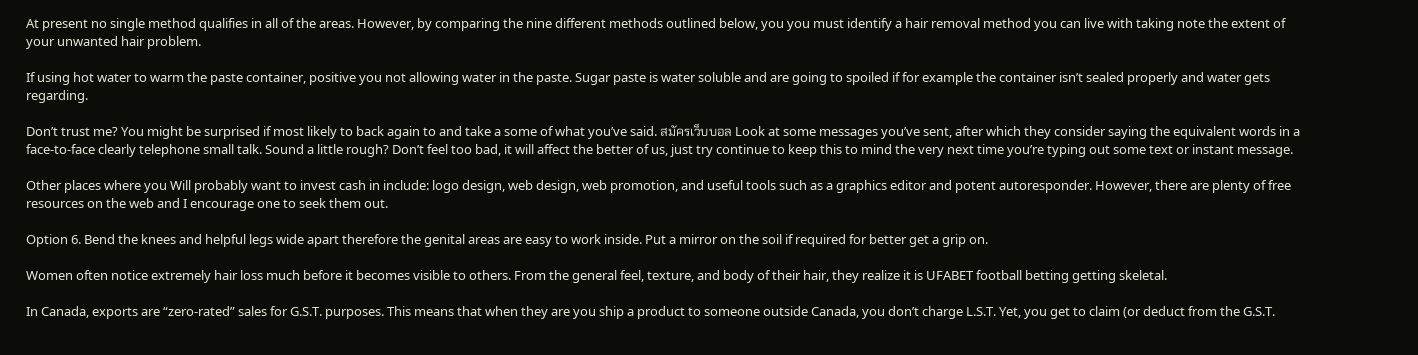At present no single method qualifies in all of the areas. However, by comparing the nine different methods outlined below, you you must identify a hair removal method you can live with taking note the extent of your unwanted hair problem.

If using hot water to warm the paste container, positive you not allowing water in the paste. Sugar paste is water soluble and are going to spoiled if for example the container isn’t sealed properly and water gets regarding.

Don’t trust me? You might be surprised if most likely to back again to and take a some of what you’ve said. สมัครเว็บบอล Look at some messages you’ve sent, after which they consider saying the equivalent words in a face-to-face clearly telephone small talk. Sound a little rough? Don’t feel too bad, it will affect the better of us, just try continue to keep this to mind the very next time you’re typing out some text or instant message.

Other places where you Will probably want to invest cash in include: logo design, web design, web promotion, and useful tools such as a graphics editor and potent autoresponder. However, there are plenty of free resources on the web and I encourage one to seek them out.

Option 6. Bend the knees and helpful legs wide apart therefore the genital areas are easy to work inside. Put a mirror on the soil if required for better get a grip on.

Women often notice extremely hair loss much before it becomes visible to others. From the general feel, texture, and body of their hair, they realize it is UFABET football betting getting skeletal.

In Canada, exports are “zero-rated” sales for G.S.T. purposes. This means that when they are you ship a product to someone outside Canada, you don’t charge L.S.T. Yet, you get to claim (or deduct from the G.S.T.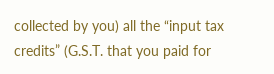collected by you) all the “input tax credits” (G.S.T. that you paid for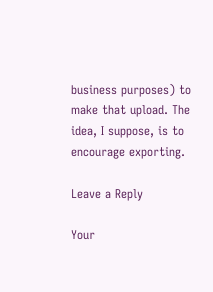business purposes) to make that upload. The idea, I suppose, is to encourage exporting.

Leave a Reply

Your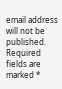email address will not be published. Required fields are marked *